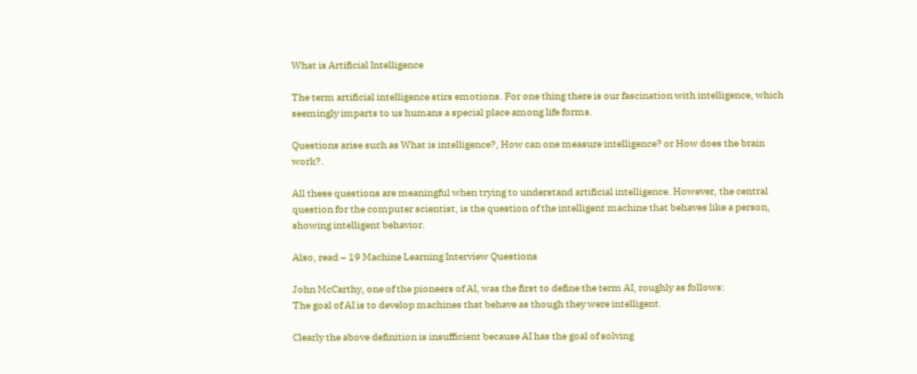What is Artificial Intelligence

The term artificial intelligence stirs emotions. For one thing there is our fascination with intelligence, which seemingly imparts to us humans a special place among life forms.

Questions arise such as What is intelligence?, How can one measure intelligence? or How does the brain work?.

All these questions are meaningful when trying to understand artificial intelligence. However, the central question for the computer scientist, is the question of the intelligent machine that behaves like a person, showing intelligent behavior.

Also, read – 19 Machine Learning Interview Questions

John McCarthy, one of the pioneers of AI, was the first to define the term AI, roughly as follows:
The goal of AI is to develop machines that behave as though they were intelligent.

Clearly the above definition is insufficient because AI has the goal of solving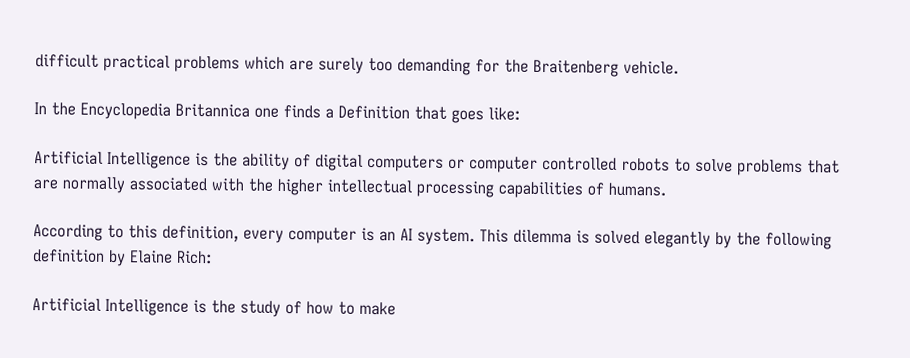difficult practical problems which are surely too demanding for the Braitenberg vehicle.

In the Encyclopedia Britannica one finds a Definition that goes like:

Artificial Intelligence is the ability of digital computers or computer controlled robots to solve problems that are normally associated with the higher intellectual processing capabilities of humans.

According to this definition, every computer is an AI system. This dilemma is solved elegantly by the following definition by Elaine Rich:

Artificial Intelligence is the study of how to make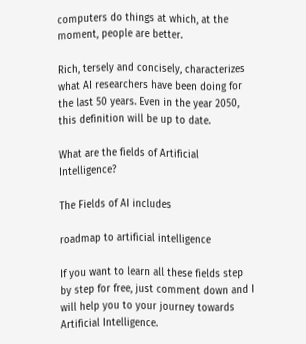computers do things at which, at the moment, people are better.

Rich, tersely and concisely, characterizes what AI researchers have been doing for the last 50 years. Even in the year 2050, this definition will be up to date.

What are the fields of Artificial Intelligence?

The Fields of AI includes

roadmap to artificial intelligence

If you want to learn all these fields step by step for free, just comment down and I will help you to your journey towards Artificial Intelligence.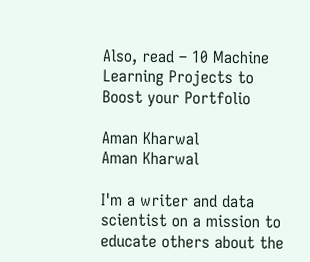Also, read – 10 Machine Learning Projects to Boost your Portfolio

Aman Kharwal
Aman Kharwal

I'm a writer and data scientist on a mission to educate others about the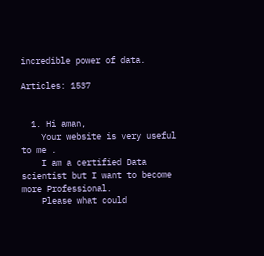incredible power of data.

Articles: 1537


  1. Hi aman,
    Your website is very useful to me .
    I am a certified Data scientist but I want to become more Professional.
    Please what could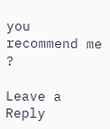you recommend me ?

Leave a Reply